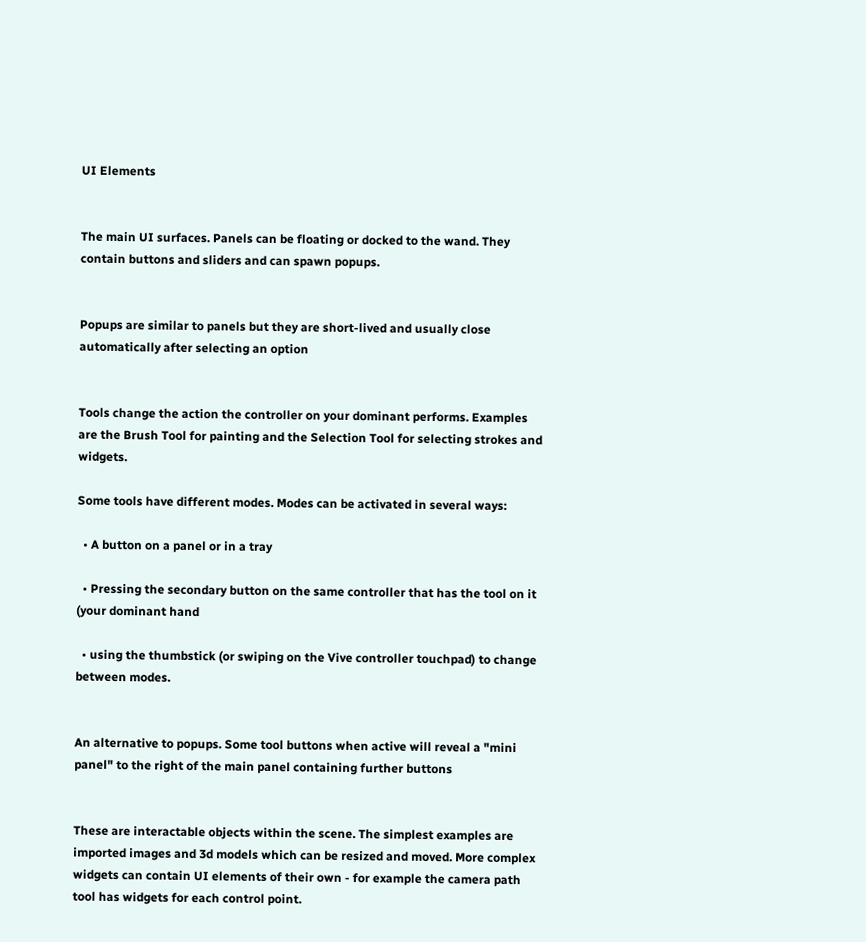UI Elements


The main UI surfaces. Panels can be floating or docked to the wand. They contain buttons and sliders and can spawn popups.


Popups are similar to panels but they are short-lived and usually close automatically after selecting an option


Tools change the action the controller on your dominant performs. Examples are the Brush Tool for painting and the Selection Tool for selecting strokes and widgets.

Some tools have different modes. Modes can be activated in several ways:

  • A button on a panel or in a tray

  • Pressing the secondary button on the same controller that has the tool on it (your dominant hand

  • using the thumbstick (or swiping on the Vive controller touchpad) to change between modes.


An alternative to popups. Some tool buttons when active will reveal a "mini panel" to the right of the main panel containing further buttons


These are interactable objects within the scene. The simplest examples are imported images and 3d models which can be resized and moved. More complex widgets can contain UI elements of their own - for example the camera path tool has widgets for each control point.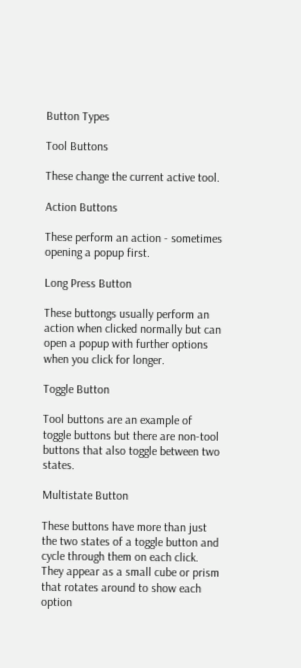Button Types

Tool Buttons

These change the current active tool.

Action Buttons

These perform an action - sometimes opening a popup first.

Long Press Button

These buttongs usually perform an action when clicked normally but can open a popup with further options when you click for longer.

Toggle Button

Tool buttons are an example of toggle buttons but there are non-tool buttons that also toggle between two states.

Multistate Button

These buttons have more than just the two states of a toggle button and cycle through them on each click. They appear as a small cube or prism that rotates around to show each option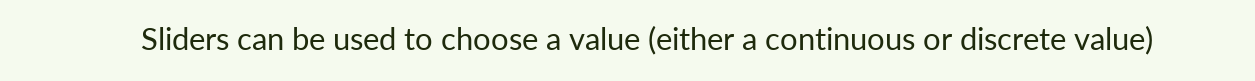Sliders can be used to choose a value (either a continuous or discrete value)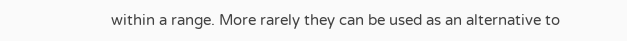within a range. More rarely they can be used as an alternative to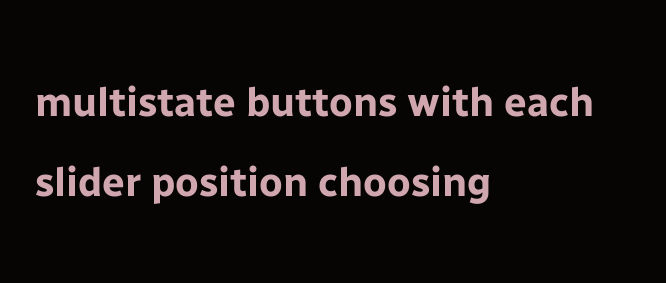multistate buttons with each slider position choosing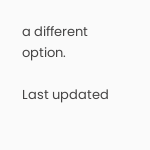a different option.

Last updated